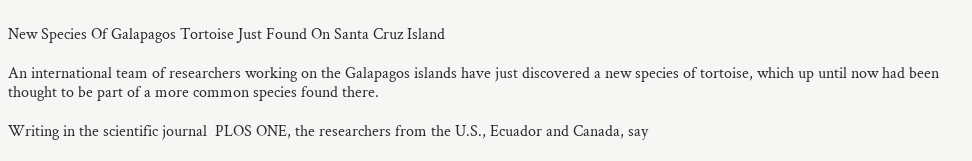New Species Of Galapagos Tortoise Just Found On Santa Cruz Island

An international team of researchers working on the Galapagos islands have just discovered a new species of tortoise, which up until now had been thought to be part of a more common species found there.

Writing in the scientific journal  PLOS ONE, the researchers from the U.S., Ecuador and Canada, say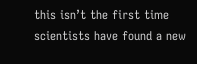this isn’t the first time scientists have found a new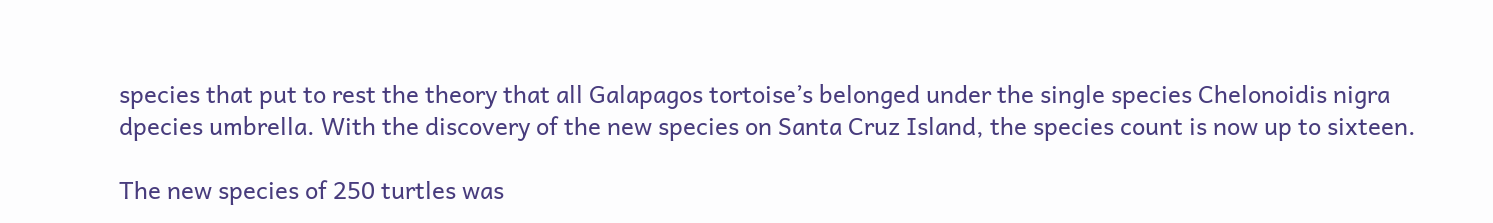species that put to rest the theory that all Galapagos tortoise’s belonged under the single species Chelonoidis nigra dpecies umbrella. With the discovery of the new species on Santa Cruz Island, the species count is now up to sixteen.

The new species of 250 turtles was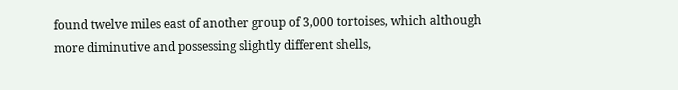found twelve miles east of another group of 3,000 tortoises, which although more diminutive and possessing slightly different shells,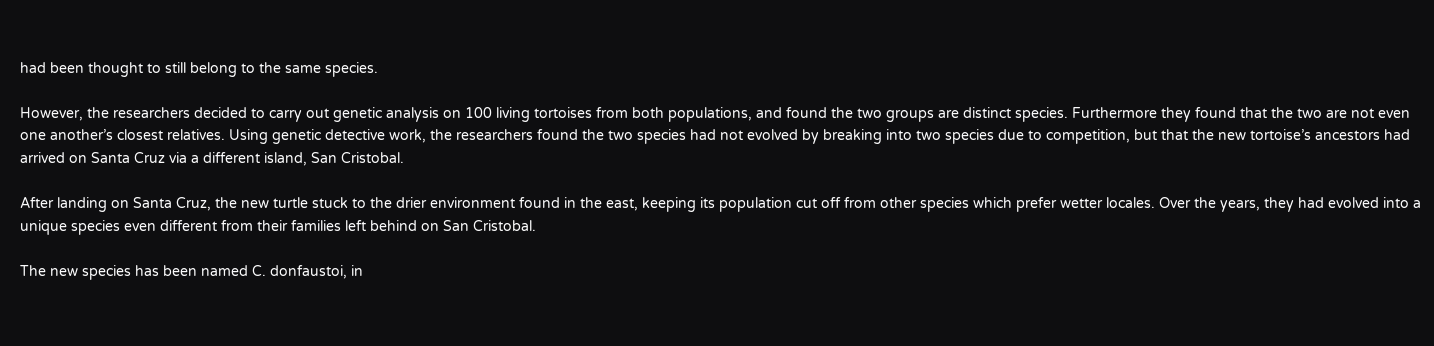had been thought to still belong to the same species.

However, the researchers decided to carry out genetic analysis on 100 living tortoises from both populations, and found the two groups are distinct species. Furthermore they found that the two are not even one another’s closest relatives. Using genetic detective work, the researchers found the two species had not evolved by breaking into two species due to competition, but that the new tortoise’s ancestors had arrived on Santa Cruz via a different island, San Cristobal.

After landing on Santa Cruz, the new turtle stuck to the drier environment found in the east, keeping its population cut off from other species which prefer wetter locales. Over the years, they had evolved into a unique species even different from their families left behind on San Cristobal.

The new species has been named C. donfaustoi, in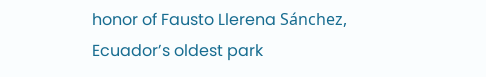honor of Fausto Llerena Sánchez, Ecuador’s oldest park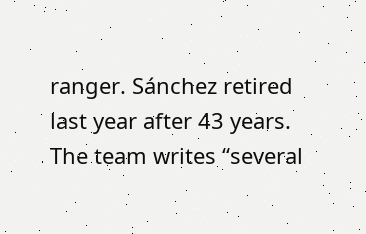ranger. Sánchez retired last year after 43 years. The team writes “several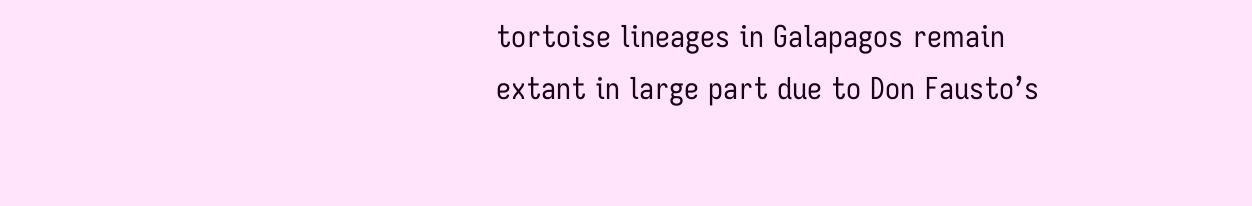tortoise lineages in Galapagos remain extant in large part due to Don Fausto’s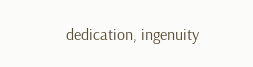dedication, ingenuity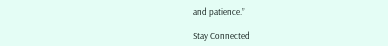and patience.”

Stay Connected